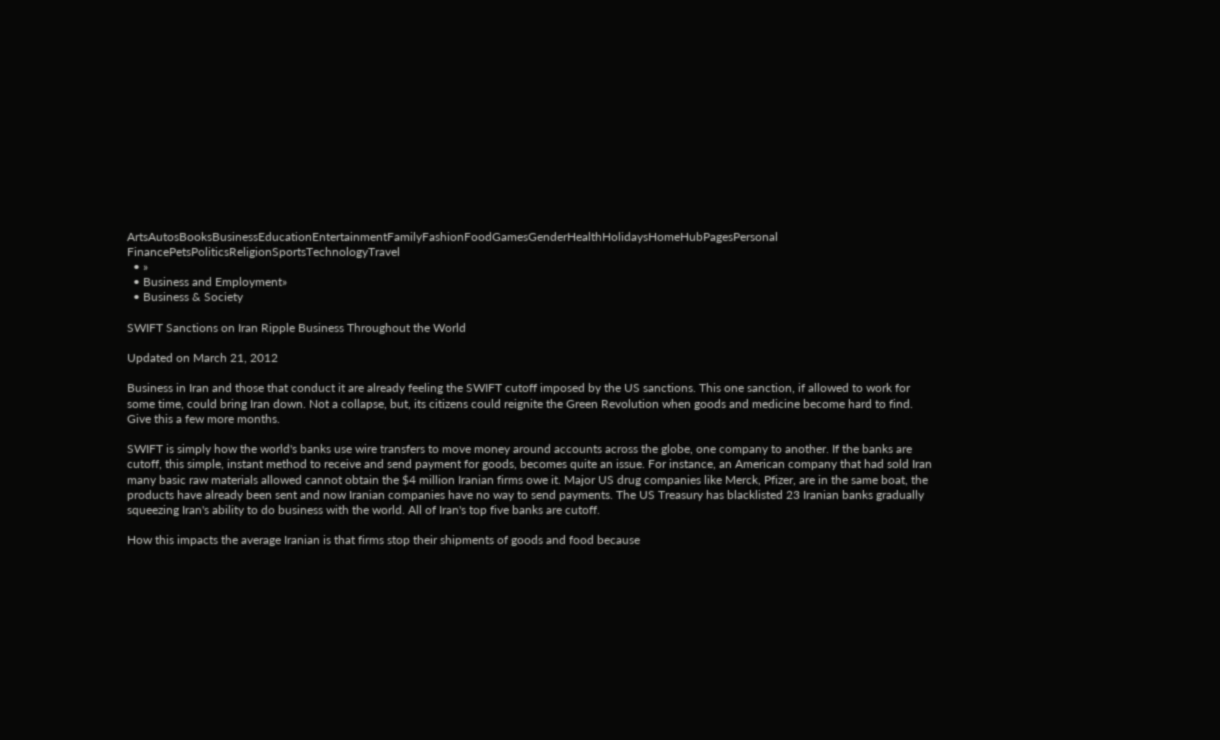ArtsAutosBooksBusinessEducationEntertainmentFamilyFashionFoodGamesGenderHealthHolidaysHomeHubPagesPersonal FinancePetsPoliticsReligionSportsTechnologyTravel
  • »
  • Business and Employment»
  • Business & Society

SWIFT Sanctions on Iran Ripple Business Throughout the World

Updated on March 21, 2012

Business in Iran and those that conduct it are already feeling the SWIFT cutoff imposed by the US sanctions. This one sanction, if allowed to work for some time, could bring Iran down. Not a collapse, but, its citizens could reignite the Green Revolution when goods and medicine become hard to find. Give this a few more months.

SWIFT is simply how the world's banks use wire transfers to move money around accounts across the globe, one company to another. If the banks are cutoff, this simple, instant method to receive and send payment for goods, becomes quite an issue. For instance, an American company that had sold Iran many basic raw materials allowed cannot obtain the $4 million Iranian firms owe it. Major US drug companies like Merck, Pfizer, are in the same boat, the products have already been sent and now Iranian companies have no way to send payments. The US Treasury has blacklisted 23 Iranian banks gradually squeezing Iran's ability to do business with the world. All of Iran's top five banks are cutoff.

How this impacts the average Iranian is that firms stop their shipments of goods and food because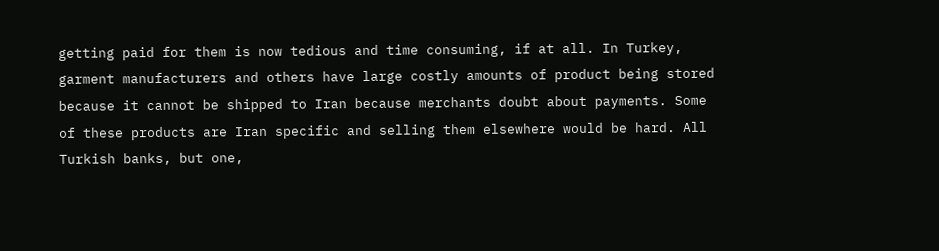getting paid for them is now tedious and time consuming, if at all. In Turkey, garment manufacturers and others have large costly amounts of product being stored because it cannot be shipped to Iran because merchants doubt about payments. Some of these products are Iran specific and selling them elsewhere would be hard. All Turkish banks, but one,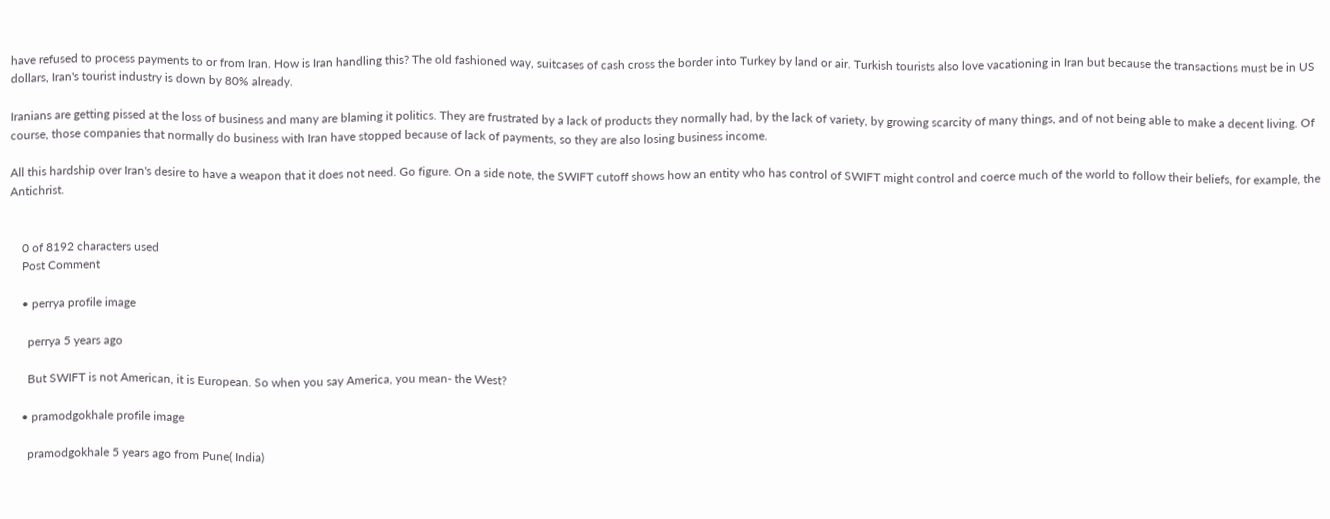have refused to process payments to or from Iran. How is Iran handling this? The old fashioned way, suitcases of cash cross the border into Turkey by land or air. Turkish tourists also love vacationing in Iran but because the transactions must be in US dollars, Iran's tourist industry is down by 80% already.

Iranians are getting pissed at the loss of business and many are blaming it politics. They are frustrated by a lack of products they normally had, by the lack of variety, by growing scarcity of many things, and of not being able to make a decent living. Of course, those companies that normally do business with Iran have stopped because of lack of payments, so they are also losing business income.

All this hardship over Iran's desire to have a weapon that it does not need. Go figure. On a side note, the SWIFT cutoff shows how an entity who has control of SWIFT might control and coerce much of the world to follow their beliefs, for example, the Antichrist.


    0 of 8192 characters used
    Post Comment

    • perrya profile image

      perrya 5 years ago

      But SWIFT is not American, it is European. So when you say America, you mean- the West?

    • pramodgokhale profile image

      pramodgokhale 5 years ago from Pune( India)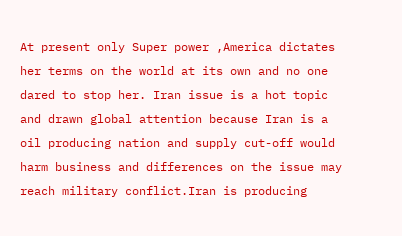At present only Super power ,America dictates her terms on the world at its own and no one dared to stop her. Iran issue is a hot topic and drawn global attention because Iran is a oil producing nation and supply cut-off would harm business and differences on the issue may reach military conflict.Iran is producing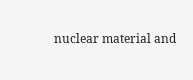nuclear material and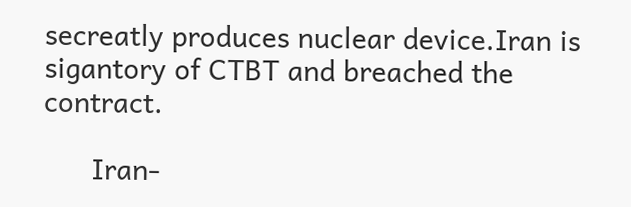secreatly produces nuclear device.Iran is sigantory of CTBT and breached the contract.

      Iran-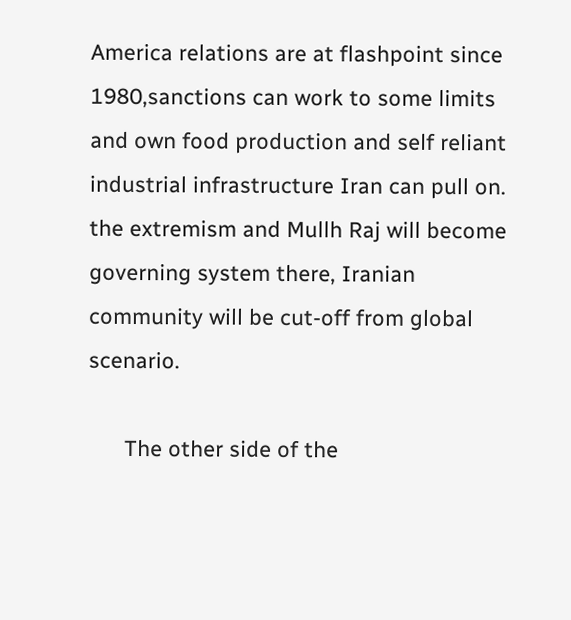America relations are at flashpoint since 1980,sanctions can work to some limits and own food production and self reliant industrial infrastructure Iran can pull on. the extremism and Mullh Raj will become governing system there, Iranian community will be cut-off from global scenario.

      The other side of the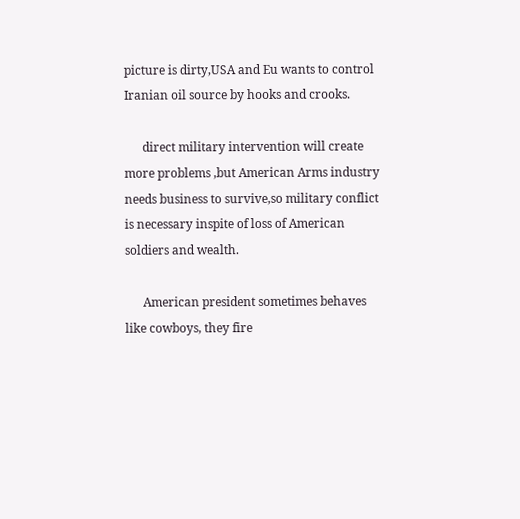picture is dirty,USA and Eu wants to control Iranian oil source by hooks and crooks.

      direct military intervention will create more problems ,but American Arms industry needs business to survive,so military conflict is necessary inspite of loss of American soldiers and wealth.

      American president sometimes behaves like cowboys, they fire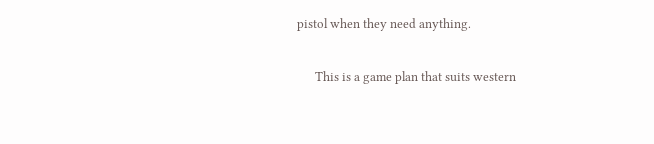pistol when they need anything.

      This is a game plan that suits western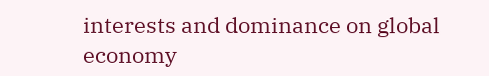interests and dominance on global economy